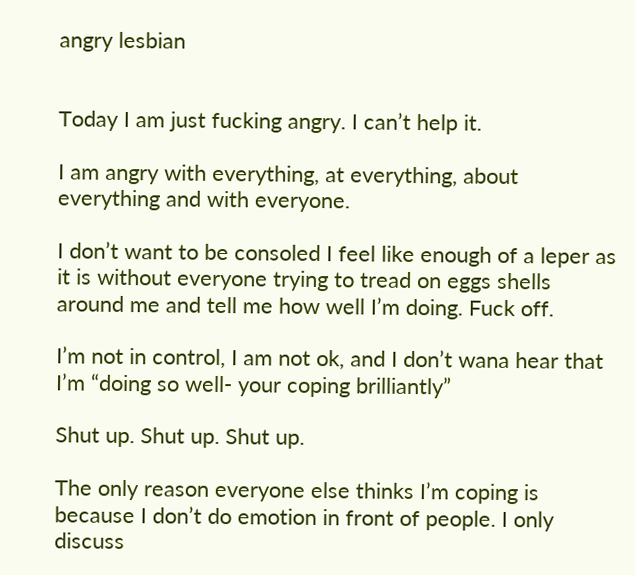angry lesbian


Today I am just fucking angry. I can’t help it.

I am angry with everything, at everything, about everything and with everyone.

I don’t want to be consoled I feel like enough of a leper as it is without everyone trying to tread on eggs shells around me and tell me how well I’m doing. Fuck off.

I’m not in control, I am not ok, and I don’t wana hear that I’m “doing so well- your coping brilliantly”

Shut up. Shut up. Shut up.

The only reason everyone else thinks I’m coping is because I don’t do emotion in front of people. I only discuss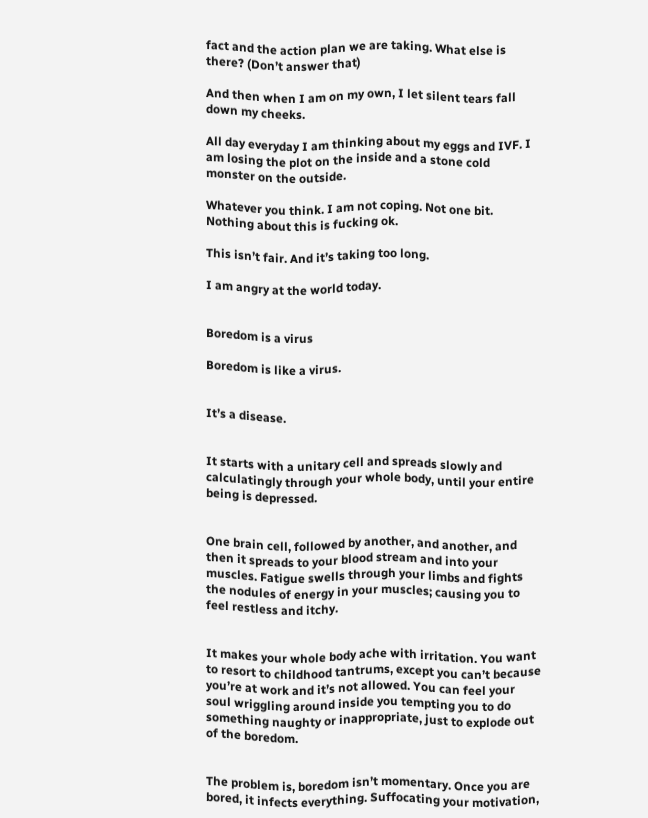fact and the action plan we are taking. What else is there? (Don’t answer that)

And then when I am on my own, I let silent tears fall down my cheeks.

All day everyday I am thinking about my eggs and IVF. I am losing the plot on the inside and a stone cold monster on the outside.

Whatever you think. I am not coping. Not one bit. Nothing about this is fucking ok.

This isn’t fair. And it’s taking too long.

I am angry at the world today.


Boredom is a virus

Boredom is like a virus.


It’s a disease.


It starts with a unitary cell and spreads slowly and calculatingly through your whole body, until your entire being is depressed.


One brain cell, followed by another, and another, and then it spreads to your blood stream and into your muscles. Fatigue swells through your limbs and fights the nodules of energy in your muscles; causing you to feel restless and itchy.


It makes your whole body ache with irritation. You want to resort to childhood tantrums, except you can’t because you’re at work and it’s not allowed. You can feel your soul wriggling around inside you tempting you to do something naughty or inappropriate, just to explode out of the boredom.


The problem is, boredom isn’t momentary. Once you are bored, it infects everything. Suffocating your motivation,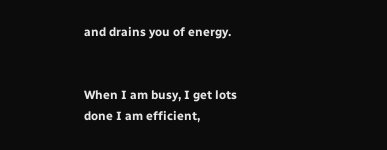and drains you of energy.


When I am busy, I get lots done I am efficient,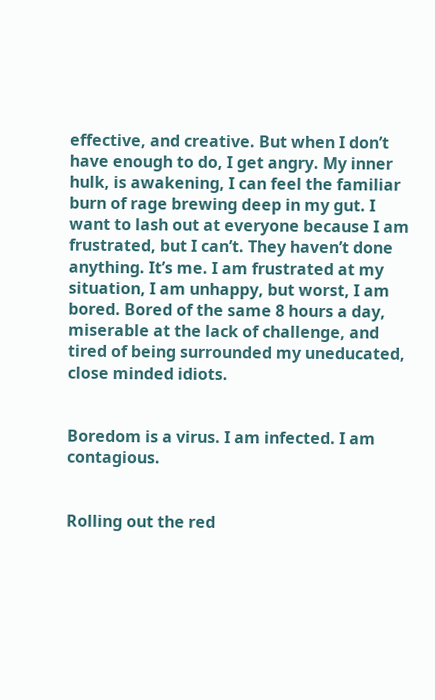effective, and creative. But when I don’t have enough to do, I get angry. My inner hulk, is awakening, I can feel the familiar burn of rage brewing deep in my gut. I want to lash out at everyone because I am frustrated, but I can’t. They haven’t done anything. It’s me. I am frustrated at my situation, I am unhappy, but worst, I am bored. Bored of the same 8 hours a day, miserable at the lack of challenge, and tired of being surrounded my uneducated, close minded idiots.


Boredom is a virus. I am infected. I am contagious.


Rolling out the red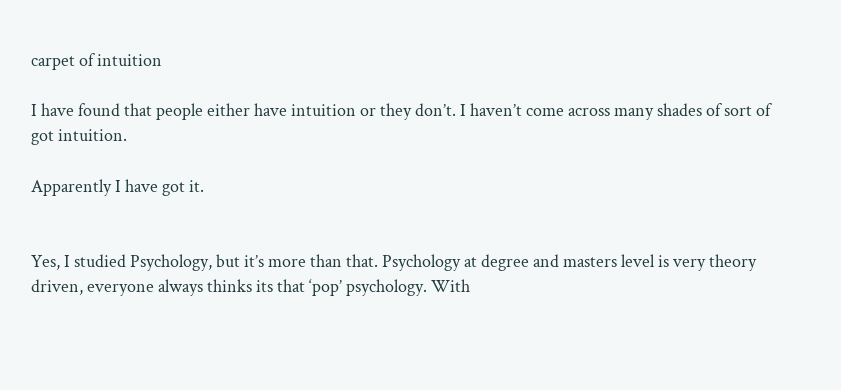carpet of intuition

I have found that people either have intuition or they don’t. I haven’t come across many shades of sort of got intuition.

Apparently I have got it.


Yes, I studied Psychology, but it’s more than that. Psychology at degree and masters level is very theory driven, everyone always thinks its that ‘pop’ psychology. With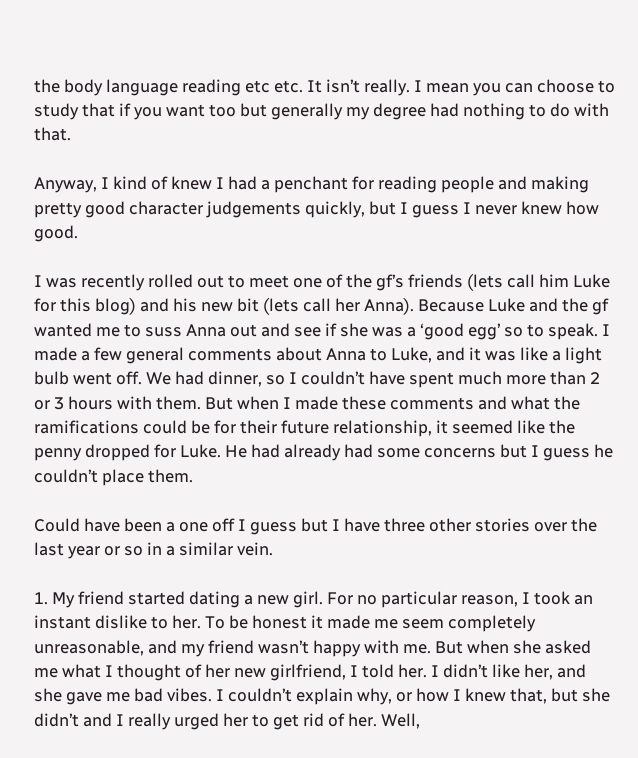the body language reading etc etc. It isn’t really. I mean you can choose to study that if you want too but generally my degree had nothing to do with that.

Anyway, I kind of knew I had a penchant for reading people and making pretty good character judgements quickly, but I guess I never knew how good.

I was recently rolled out to meet one of the gf’s friends (lets call him Luke for this blog) and his new bit (lets call her Anna). Because Luke and the gf wanted me to suss Anna out and see if she was a ‘good egg’ so to speak. I made a few general comments about Anna to Luke, and it was like a light bulb went off. We had dinner, so I couldn’t have spent much more than 2 or 3 hours with them. But when I made these comments and what the ramifications could be for their future relationship, it seemed like the penny dropped for Luke. He had already had some concerns but I guess he couldn’t place them.

Could have been a one off I guess but I have three other stories over the last year or so in a similar vein.

1. My friend started dating a new girl. For no particular reason, I took an instant dislike to her. To be honest it made me seem completely unreasonable, and my friend wasn’t happy with me. But when she asked me what I thought of her new girlfriend, I told her. I didn’t like her, and she gave me bad vibes. I couldn’t explain why, or how I knew that, but she didn’t and I really urged her to get rid of her. Well,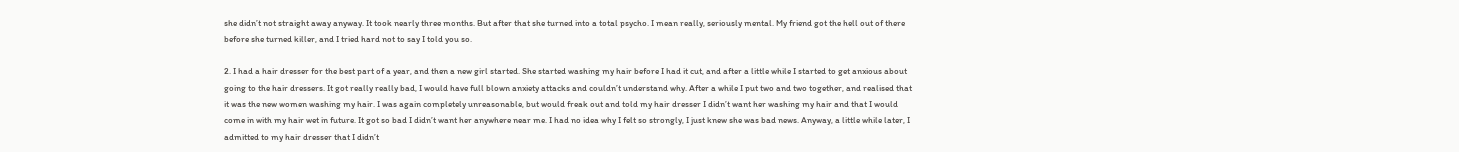she didn’t not straight away anyway. It took nearly three months. But after that she turned into a total psycho. I mean really, seriously mental. My friend got the hell out of there before she turned killer, and I tried hard not to say I told you so.

2. I had a hair dresser for the best part of a year, and then a new girl started. She started washing my hair before I had it cut, and after a little while I started to get anxious about going to the hair dressers. It got really really bad, I would have full blown anxiety attacks and couldn’t understand why. After a while I put two and two together, and realised that it was the new women washing my hair. I was again completely unreasonable, but would freak out and told my hair dresser I didn’t want her washing my hair and that I would come in with my hair wet in future. It got so bad I didn’t want her anywhere near me. I had no idea why I felt so strongly, I just knew she was bad news. Anyway, a little while later, I admitted to my hair dresser that I didn’t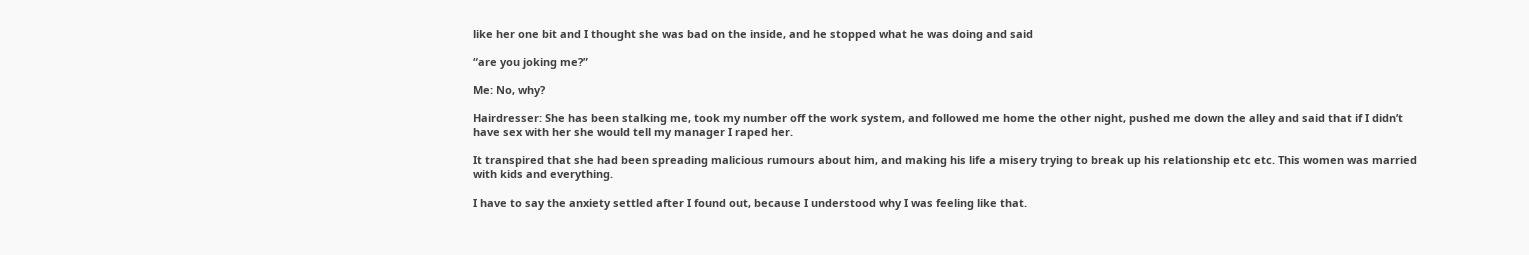like her one bit and I thought she was bad on the inside, and he stopped what he was doing and said

“are you joking me?”

Me: No, why?

Hairdresser: She has been stalking me, took my number off the work system, and followed me home the other night, pushed me down the alley and said that if I didn’t have sex with her she would tell my manager I raped her.

It transpired that she had been spreading malicious rumours about him, and making his life a misery trying to break up his relationship etc etc. This women was married with kids and everything.

I have to say the anxiety settled after I found out, because I understood why I was feeling like that.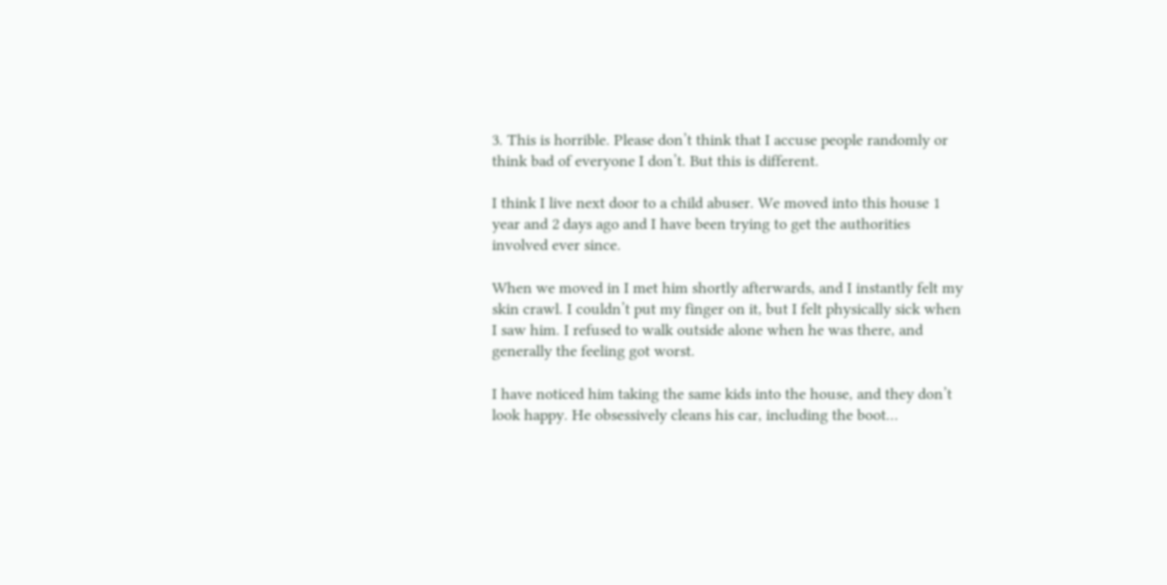3. This is horrible. Please don’t think that I accuse people randomly or think bad of everyone I don’t. But this is different.

I think I live next door to a child abuser. We moved into this house 1 year and 2 days ago and I have been trying to get the authorities involved ever since.

When we moved in I met him shortly afterwards, and I instantly felt my skin crawl. I couldn’t put my finger on it, but I felt physically sick when I saw him. I refused to walk outside alone when he was there, and generally the feeling got worst.

I have noticed him taking the same kids into the house, and they don’t look happy. He obsessively cleans his car, including the boot…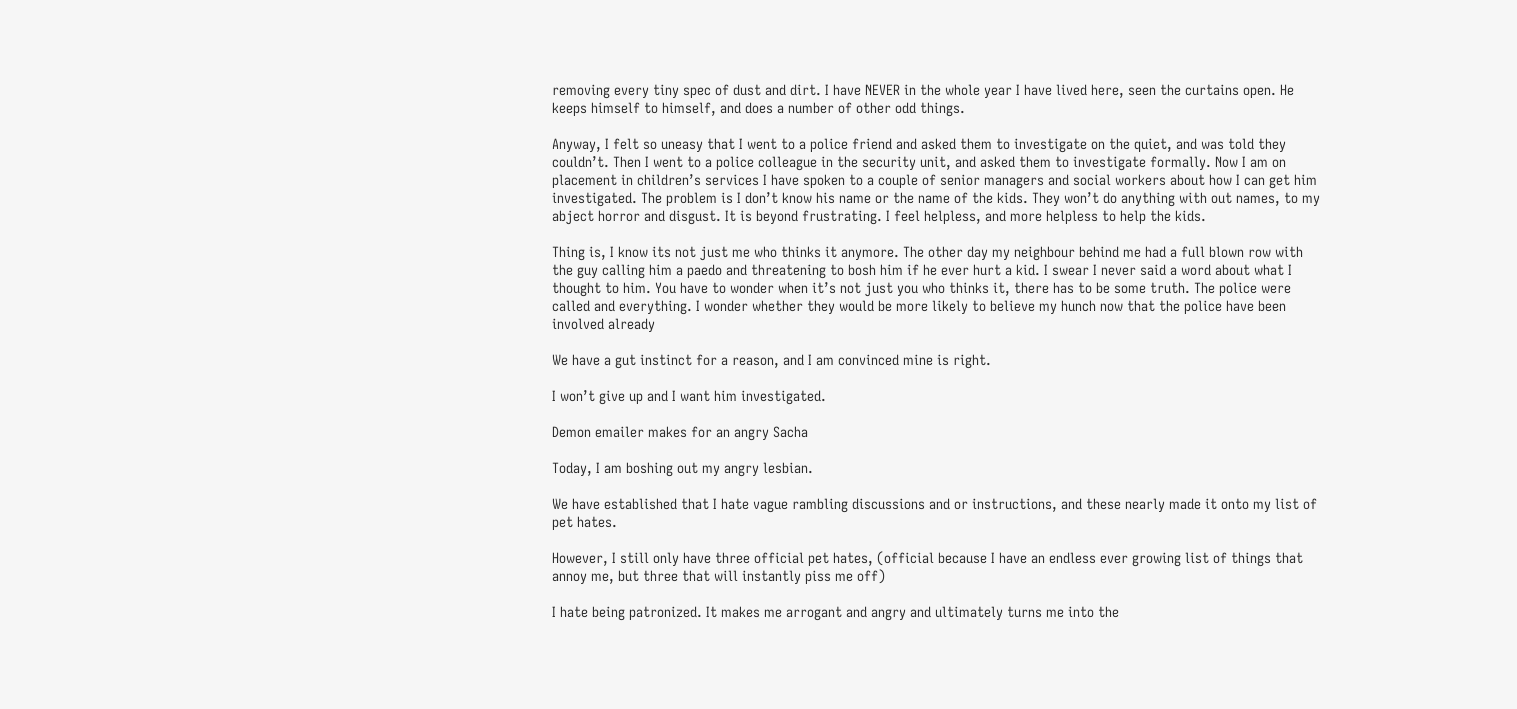removing every tiny spec of dust and dirt. I have NEVER in the whole year I have lived here, seen the curtains open. He keeps himself to himself, and does a number of other odd things.

Anyway, I felt so uneasy that I went to a police friend and asked them to investigate on the quiet, and was told they couldn’t. Then I went to a police colleague in the security unit, and asked them to investigate formally. Now I am on placement in children’s services I have spoken to a couple of senior managers and social workers about how I can get him investigated. The problem is I don’t know his name or the name of the kids. They won’t do anything with out names, to my abject horror and disgust. It is beyond frustrating. I feel helpless, and more helpless to help the kids.

Thing is, I know its not just me who thinks it anymore. The other day my neighbour behind me had a full blown row with the guy calling him a paedo and threatening to bosh him if he ever hurt a kid. I swear I never said a word about what I thought to him. You have to wonder when it’s not just you who thinks it, there has to be some truth. The police were called and everything. I wonder whether they would be more likely to believe my hunch now that the police have been involved already

We have a gut instinct for a reason, and I am convinced mine is right.

I won’t give up and I want him investigated.

Demon emailer makes for an angry Sacha

Today, I am boshing out my angry lesbian.

We have established that I hate vague rambling discussions and or instructions, and these nearly made it onto my list of pet hates.

However, I still only have three official pet hates, (official because I have an endless ever growing list of things that annoy me, but three that will instantly piss me off)

I hate being patronized. It makes me arrogant and angry and ultimately turns me into the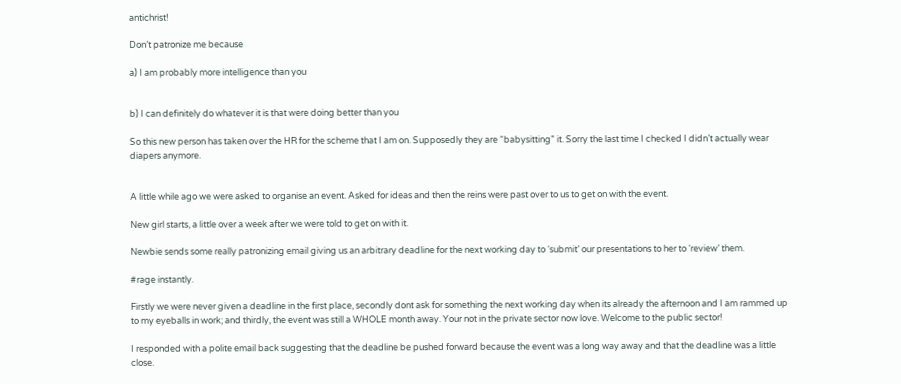antichrist!

Don’t patronize me because

a) I am probably more intelligence than you


b) I can definitely do whatever it is that were doing better than you

So this new person has taken over the HR for the scheme that I am on. Supposedly they are “babysitting” it. Sorry the last time I checked I didn’t actually wear diapers anymore.


A little while ago we were asked to organise an event. Asked for ideas and then the reins were past over to us to get on with the event.

New girl starts, a little over a week after we were told to get on with it.

Newbie sends some really patronizing email giving us an arbitrary deadline for the next working day to ‘submit’ our presentations to her to ‘review’ them.

#rage instantly.

Firstly we were never given a deadline in the first place, secondly dont ask for something the next working day when its already the afternoon and I am rammed up to my eyeballs in work; and thirdly, the event was still a WHOLE month away. Your not in the private sector now love. Welcome to the public sector!

I responded with a polite email back suggesting that the deadline be pushed forward because the event was a long way away and that the deadline was a little close.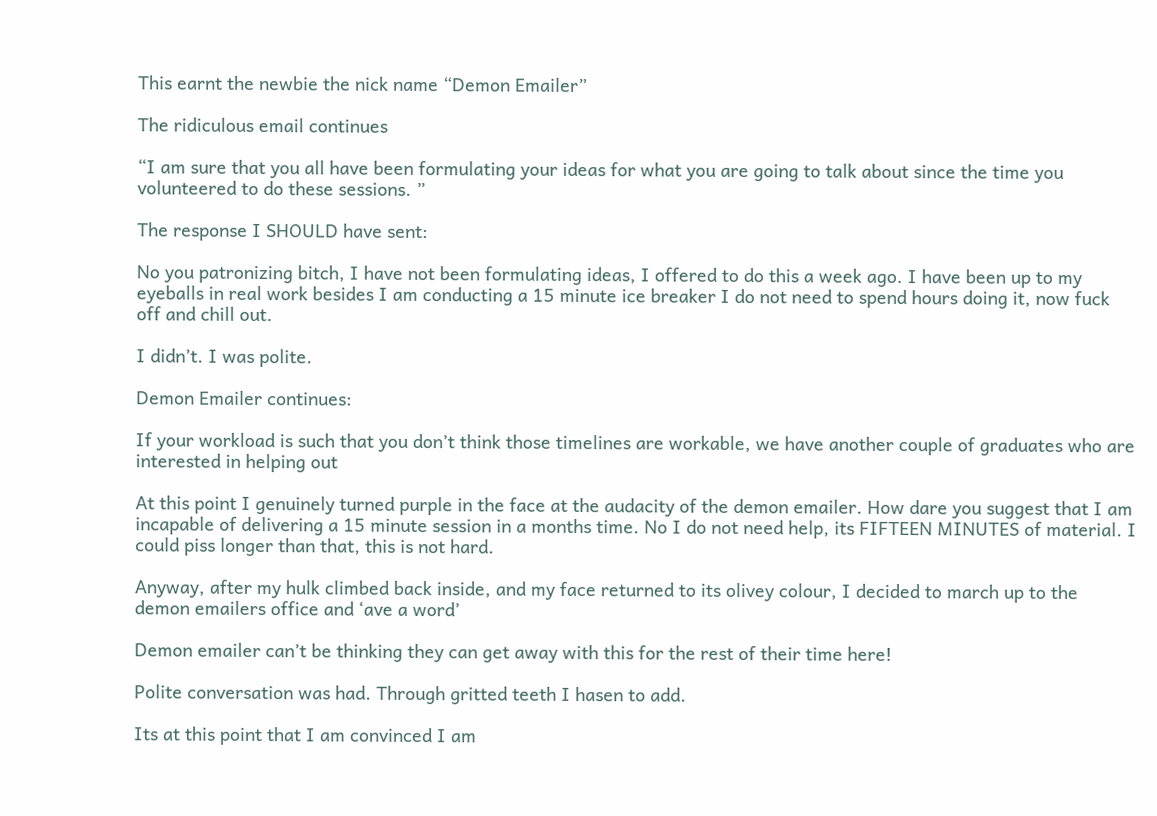This earnt the newbie the nick name “Demon Emailer”

The ridiculous email continues

“I am sure that you all have been formulating your ideas for what you are going to talk about since the time you volunteered to do these sessions. ”

The response I SHOULD have sent:

No you patronizing bitch, I have not been formulating ideas, I offered to do this a week ago. I have been up to my eyeballs in real work besides I am conducting a 15 minute ice breaker I do not need to spend hours doing it, now fuck off and chill out.

I didn’t. I was polite.

Demon Emailer continues:

If your workload is such that you don’t think those timelines are workable, we have another couple of graduates who are interested in helping out

At this point I genuinely turned purple in the face at the audacity of the demon emailer. How dare you suggest that I am incapable of delivering a 15 minute session in a months time. No I do not need help, its FIFTEEN MINUTES of material. I could piss longer than that, this is not hard.

Anyway, after my hulk climbed back inside, and my face returned to its olivey colour, I decided to march up to the demon emailers office and ‘ave a word’

Demon emailer can’t be thinking they can get away with this for the rest of their time here!

Polite conversation was had. Through gritted teeth I hasen to add.

Its at this point that I am convinced I am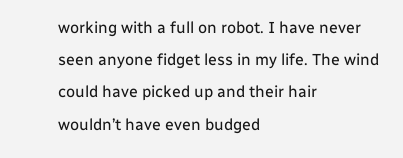working with a full on robot. I have never seen anyone fidget less in my life. The wind could have picked up and their hair wouldn’t have even budged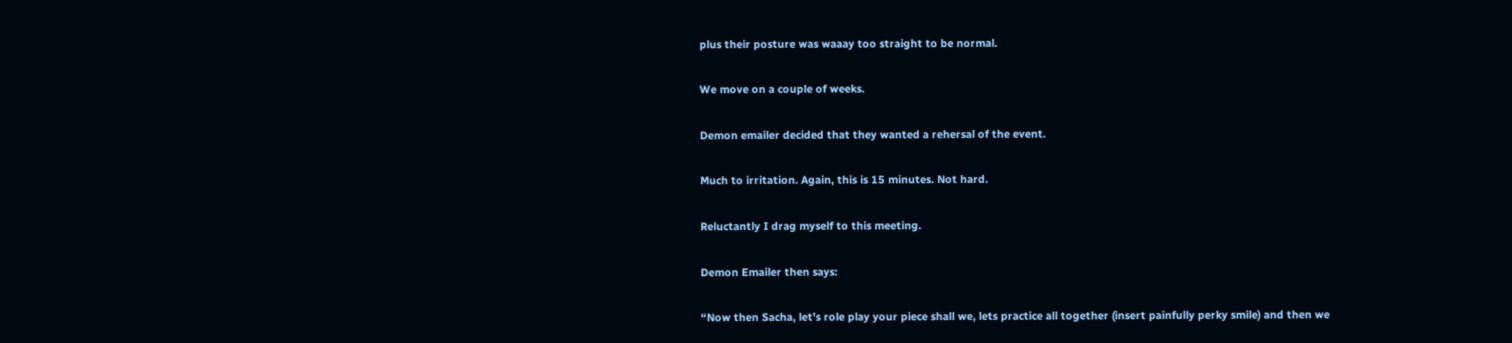plus their posture was waaay too straight to be normal.

We move on a couple of weeks.

Demon emailer decided that they wanted a rehersal of the event.

Much to irritation. Again, this is 15 minutes. Not hard.

Reluctantly I drag myself to this meeting.

Demon Emailer then says:

“Now then Sacha, let’s role play your piece shall we, lets practice all together (insert painfully perky smile) and then we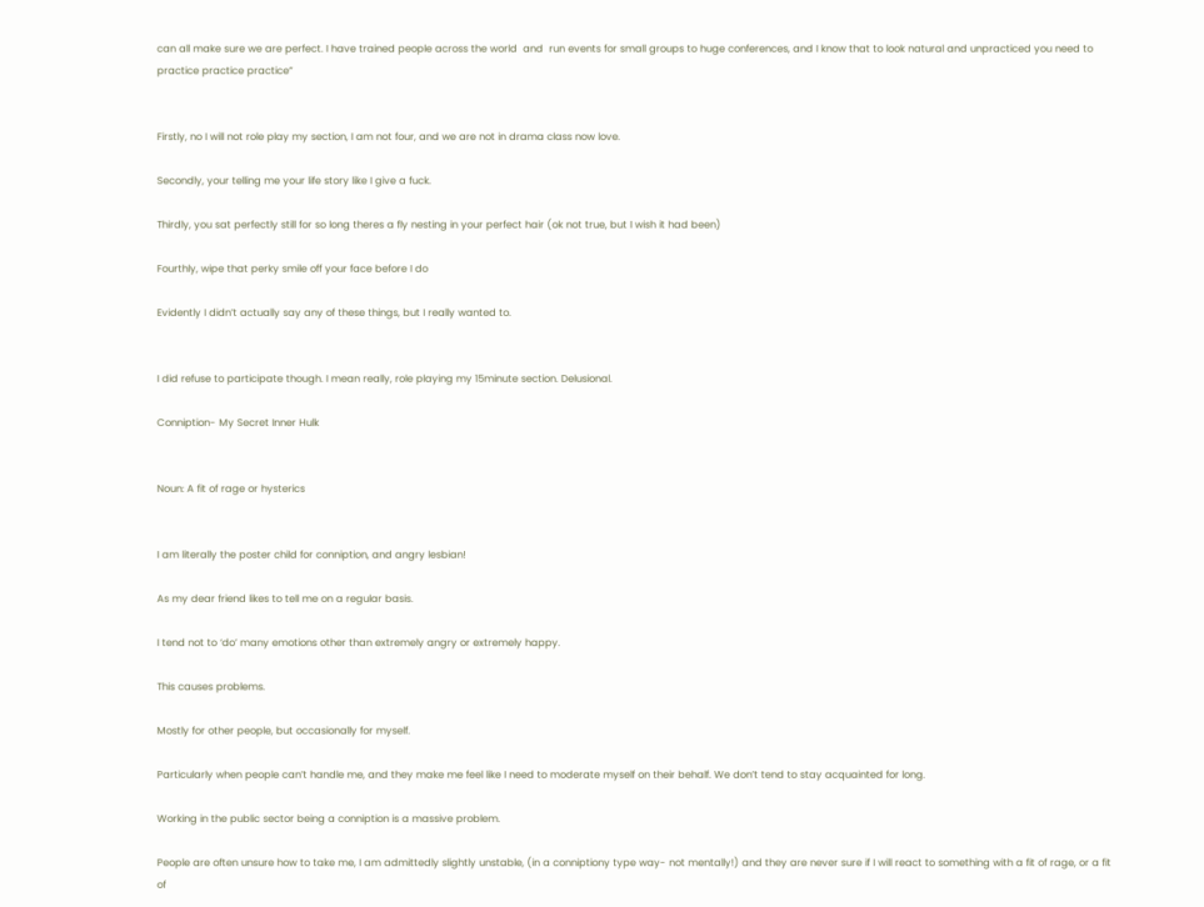can all make sure we are perfect. I have trained people across the world  and  run events for small groups to huge conferences, and I know that to look natural and unpracticed you need to practice practice practice”


Firstly, no I will not role play my section, I am not four, and we are not in drama class now love.

Secondly, your telling me your life story like I give a fuck.

Thirdly, you sat perfectly still for so long theres a fly nesting in your perfect hair (ok not true, but I wish it had been)

Fourthly, wipe that perky smile off your face before I do

Evidently I didn’t actually say any of these things, but I really wanted to.


I did refuse to participate though. I mean really, role playing my 15minute section. Delusional.

Conniption- My Secret Inner Hulk


Noun: A fit of rage or hysterics


I am literally the poster child for conniption, and angry lesbian!

As my dear friend likes to tell me on a regular basis.

I tend not to ‘do’ many emotions other than extremely angry or extremely happy.

This causes problems.

Mostly for other people, but occasionally for myself.

Particularly when people can’t handle me, and they make me feel like I need to moderate myself on their behalf. We don’t tend to stay acquainted for long.

Working in the public sector being a conniption is a massive problem.

People are often unsure how to take me, I am admittedly slightly unstable, (in a conniptiony type way- not mentally!) and they are never sure if I will react to something with a fit of rage, or a fit of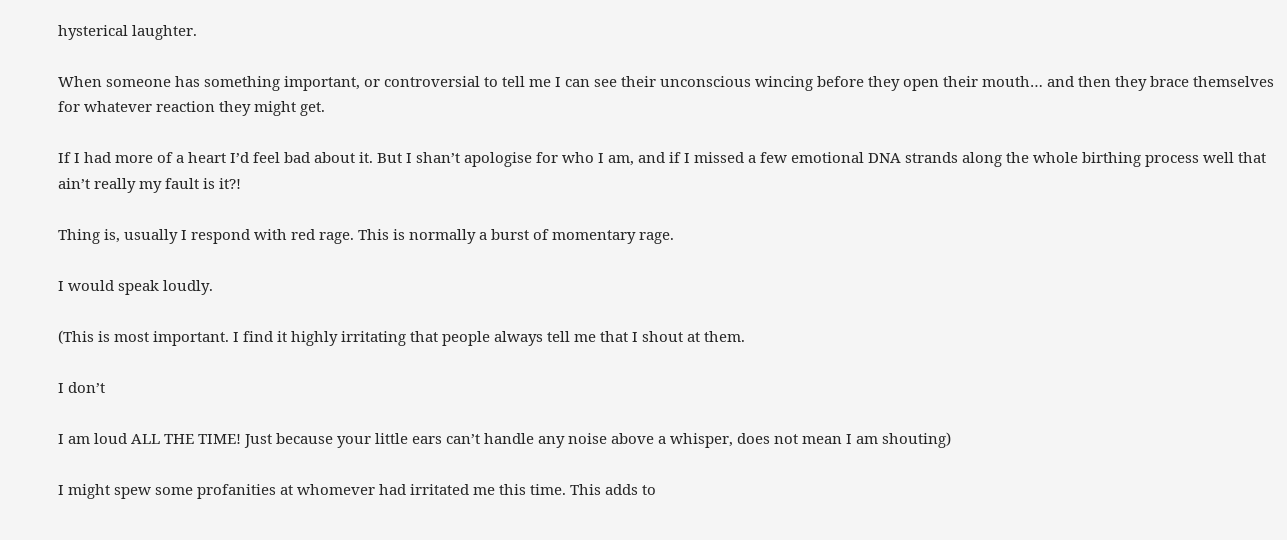hysterical laughter.

When someone has something important, or controversial to tell me I can see their unconscious wincing before they open their mouth… and then they brace themselves for whatever reaction they might get.

If I had more of a heart I’d feel bad about it. But I shan’t apologise for who I am, and if I missed a few emotional DNA strands along the whole birthing process well that ain’t really my fault is it?!

Thing is, usually I respond with red rage. This is normally a burst of momentary rage.

I would speak loudly.

(This is most important. I find it highly irritating that people always tell me that I shout at them.

I don’t

I am loud ALL THE TIME! Just because your little ears can’t handle any noise above a whisper, does not mean I am shouting)

I might spew some profanities at whomever had irritated me this time. This adds to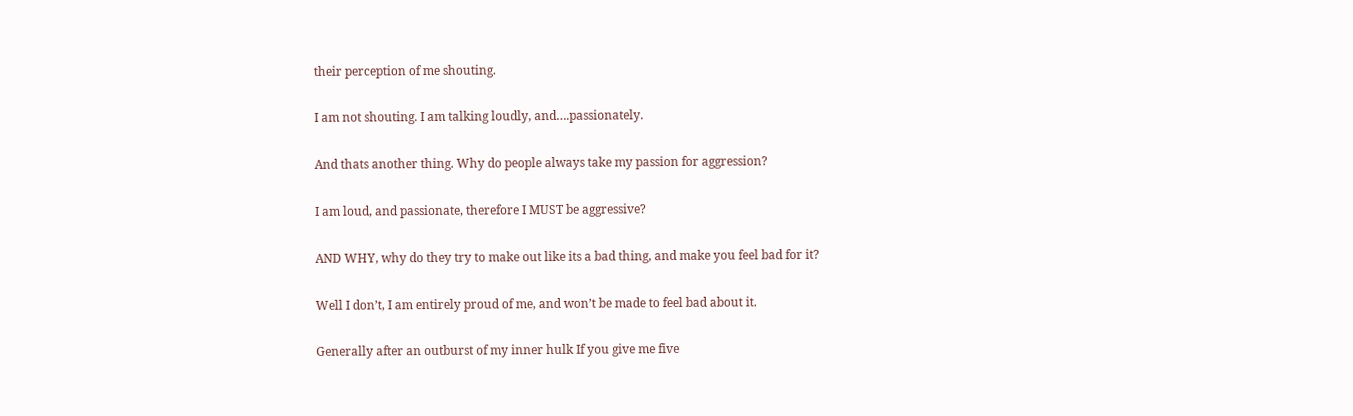their perception of me shouting.

I am not shouting. I am talking loudly, and….passionately.

And thats another thing. Why do people always take my passion for aggression?

I am loud, and passionate, therefore I MUST be aggressive?

AND WHY, why do they try to make out like its a bad thing, and make you feel bad for it?

Well I don’t, I am entirely proud of me, and won’t be made to feel bad about it.

Generally after an outburst of my inner hulk If you give me five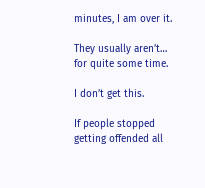minutes, I am over it.

They usually aren’t… for quite some time.

I don’t get this.

If people stopped getting offended all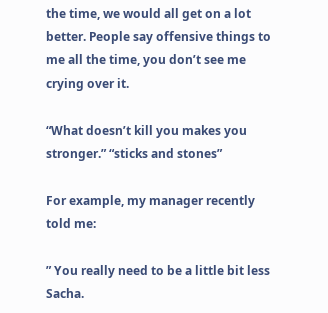the time, we would all get on a lot better. People say offensive things to me all the time, you don’t see me crying over it.

“What doesn’t kill you makes you stronger.” “sticks and stones”

For example, my manager recently told me:

” You really need to be a little bit less Sacha.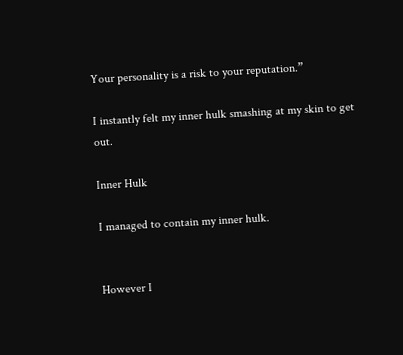Your personality is a risk to your reputation.”

I instantly felt my inner hulk smashing at my skin to get out.

Inner Hulk

I managed to contain my inner hulk.


However I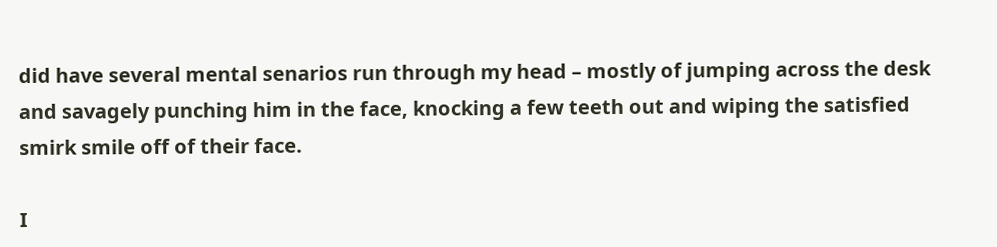did have several mental senarios run through my head – mostly of jumping across the desk and savagely punching him in the face, knocking a few teeth out and wiping the satisfied smirk smile off of their face.

I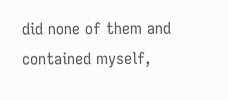did none of them and contained myself,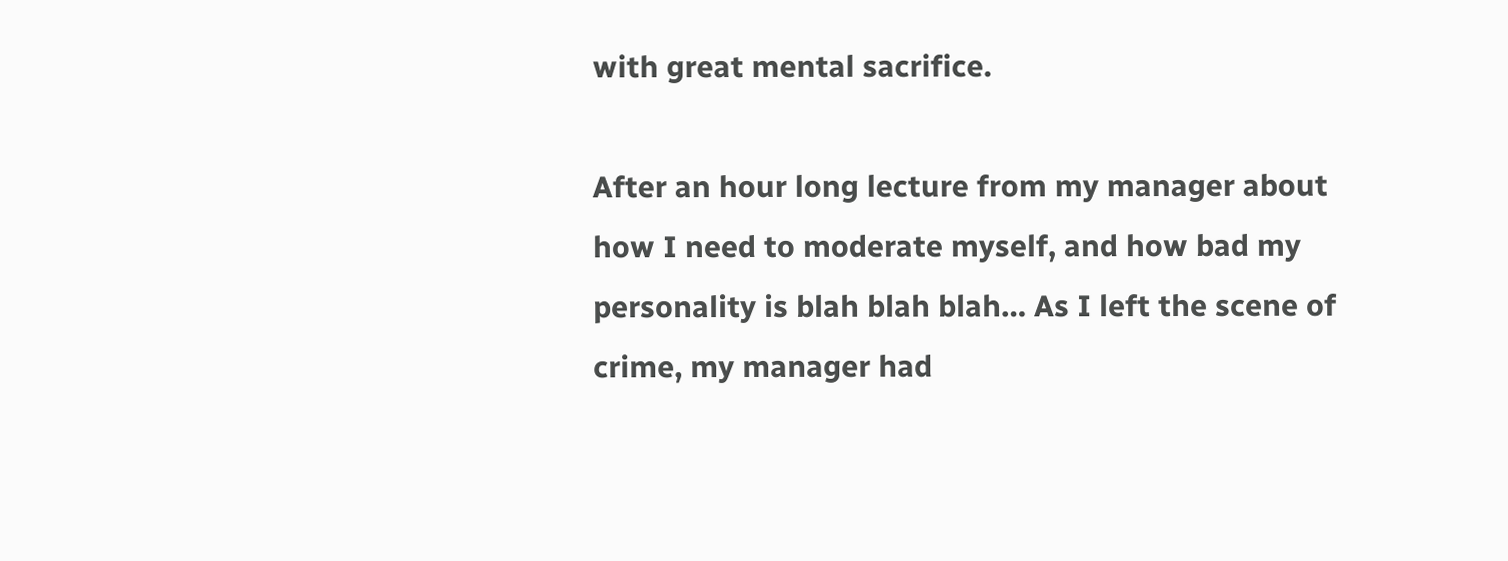with great mental sacrifice.

After an hour long lecture from my manager about how I need to moderate myself, and how bad my personality is blah blah blah… As I left the scene of crime, my manager had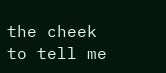the cheek to tell me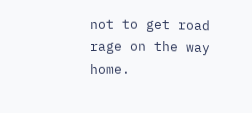not to get road rage on the way home.